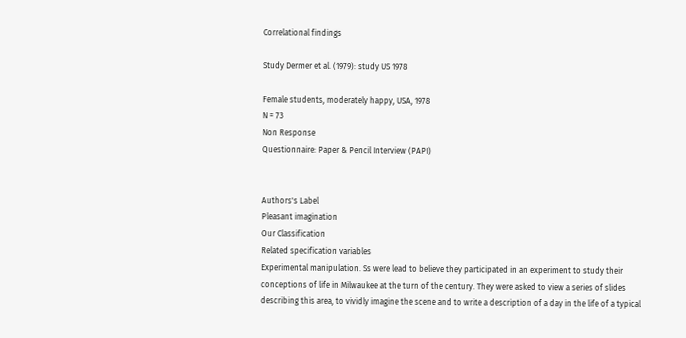Correlational findings

Study Dermer et al. (1979): study US 1978

Female students, moderately happy, USA, 1978
N = 73
Non Response
Questionnaire: Paper & Pencil Interview (PAPI)


Authors's Label
Pleasant imagination
Our Classification
Related specification variables
Experimental manipulation. Ss were lead to believe they participated in an experiment to study their conceptions of life in Milwaukee at the turn of the century. They were asked to view a series of slides describing this area, to vividly imagine the scene and to write a description of a day in the life of a typical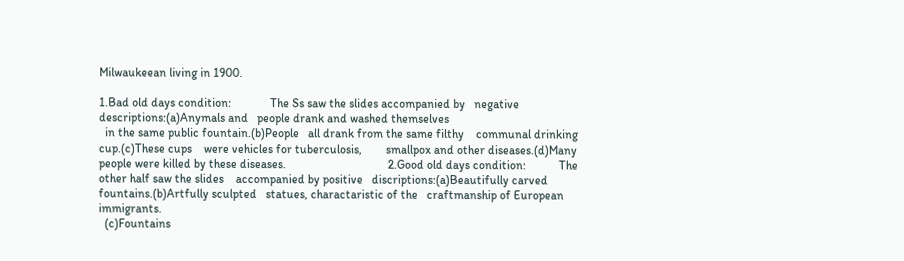Milwaukeean living in 1900.

1.Bad old days condition:             The Ss saw the slides accompanied by   negative descriptions:(a)Anymals and   people drank and washed themselves
  in the same public fountain.(b)People   all drank from the same filthy    communal drinking cup.(c)These cups    were vehicles for tuberculosis,        smallpox and other diseases.(d)Many    people were killed by these diseases.                                  2.Good old days condition:           The other half saw the slides    accompanied by positive   discriptions:(a)Beautifully carved   fountains.(b)Artfully sculpted   statues, charactaristic of the   craftmanship of European immigrants.
  (c)Fountains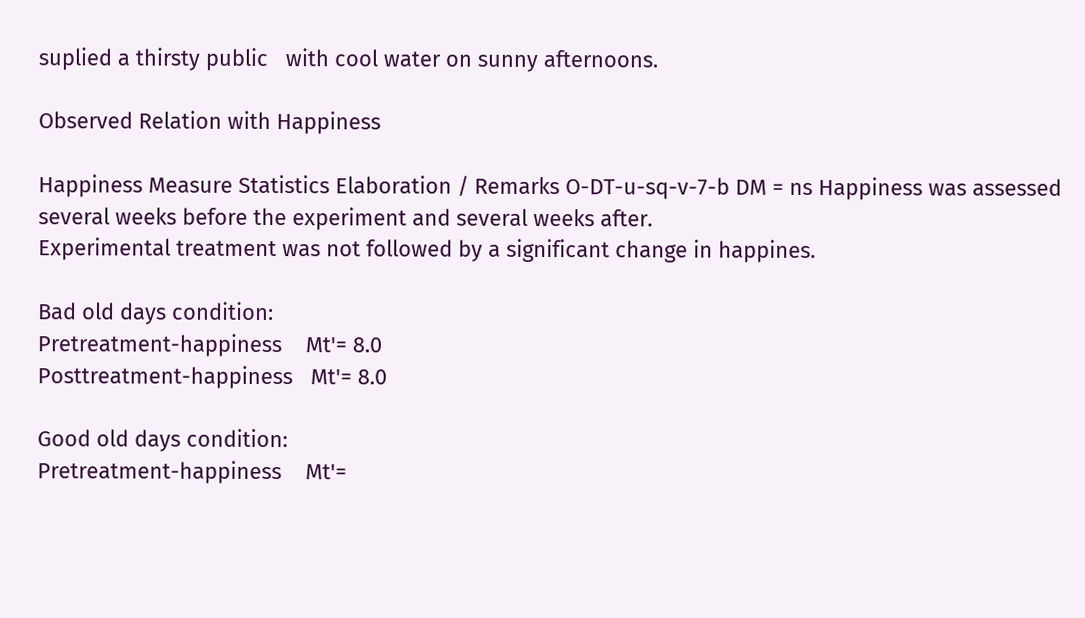suplied a thirsty public   with cool water on sunny afternoons.

Observed Relation with Happiness

Happiness Measure Statistics Elaboration / Remarks O-DT-u-sq-v-7-b DM = ns Happiness was assessed several weeks before the experiment and several weeks after.
Experimental treatment was not followed by a significant change in happines.

Bad old days condition:
Pretreatment-happiness    Mt'= 8.0
Posttreatment-happiness   Mt'= 8.0

Good old days condition:
Pretreatment-happiness    Mt'=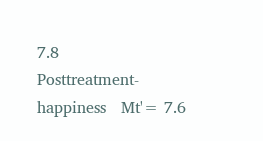7.8
Posttreatment-happiness   Mt'= 7.6